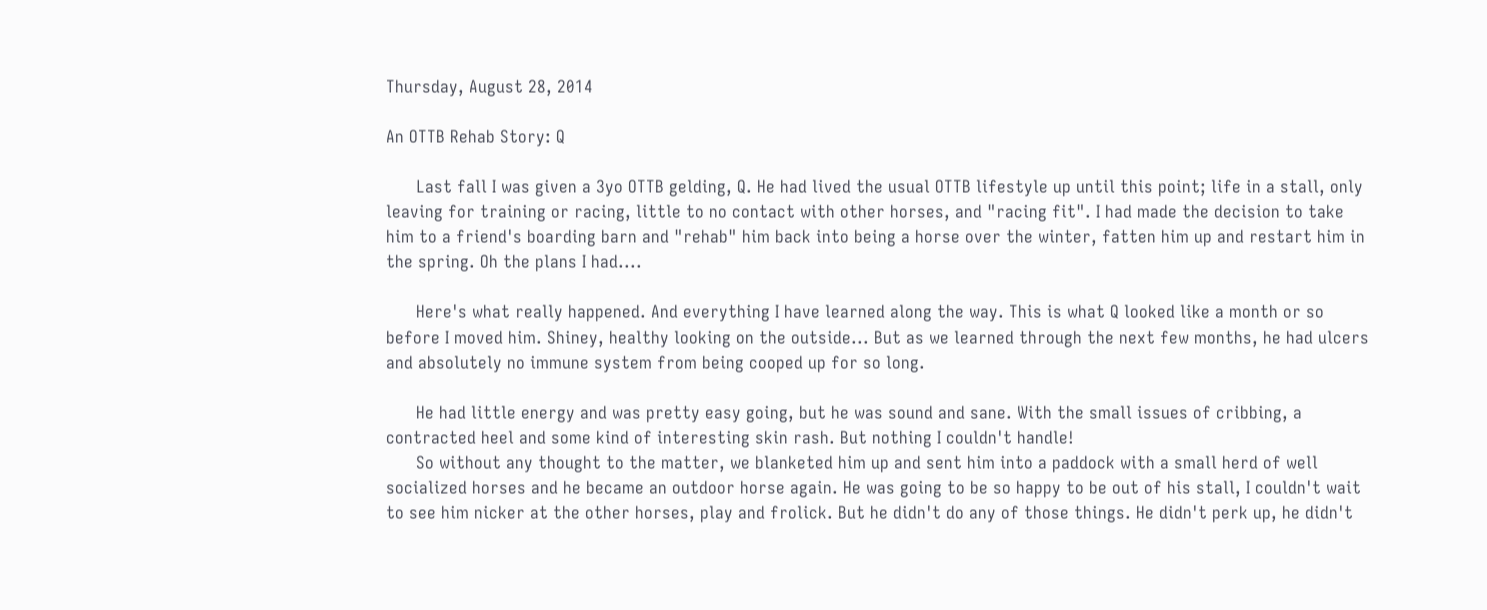Thursday, August 28, 2014

An OTTB Rehab Story: Q

      Last fall I was given a 3yo OTTB gelding, Q. He had lived the usual OTTB lifestyle up until this point; life in a stall, only leaving for training or racing, little to no contact with other horses, and "racing fit". I had made the decision to take him to a friend's boarding barn and "rehab" him back into being a horse over the winter, fatten him up and restart him in the spring. Oh the plans I had....

      Here's what really happened. And everything I have learned along the way. This is what Q looked like a month or so before I moved him. Shiney, healthy looking on the outside... But as we learned through the next few months, he had ulcers and absolutely no immune system from being cooped up for so long.

      He had little energy and was pretty easy going, but he was sound and sane. With the small issues of cribbing, a contracted heel and some kind of interesting skin rash. But nothing I couldn't handle!
      So without any thought to the matter, we blanketed him up and sent him into a paddock with a small herd of well socialized horses and he became an outdoor horse again. He was going to be so happy to be out of his stall, I couldn't wait to see him nicker at the other horses, play and frolick. But he didn't do any of those things. He didn't perk up, he didn't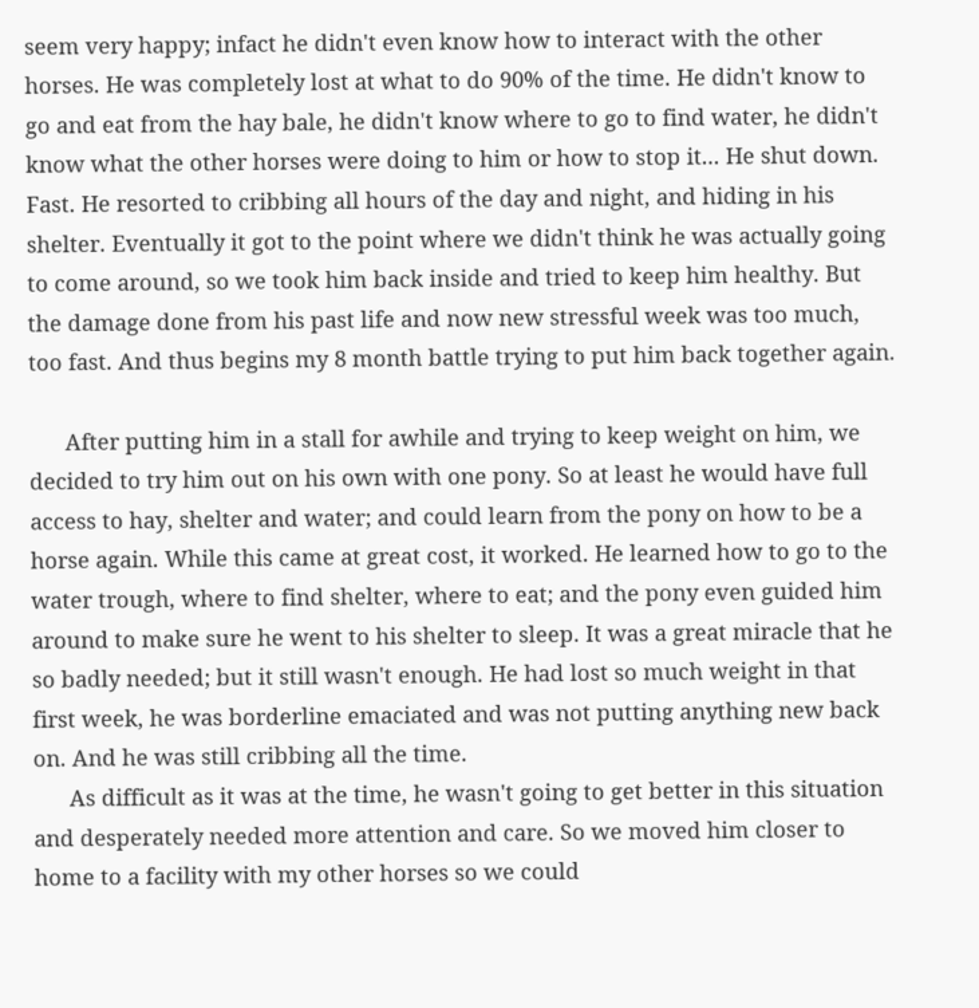seem very happy; infact he didn't even know how to interact with the other horses. He was completely lost at what to do 90% of the time. He didn't know to go and eat from the hay bale, he didn't know where to go to find water, he didn't know what the other horses were doing to him or how to stop it... He shut down. Fast. He resorted to cribbing all hours of the day and night, and hiding in his shelter. Eventually it got to the point where we didn't think he was actually going to come around, so we took him back inside and tried to keep him healthy. But the damage done from his past life and now new stressful week was too much, too fast. And thus begins my 8 month battle trying to put him back together again.

      After putting him in a stall for awhile and trying to keep weight on him, we decided to try him out on his own with one pony. So at least he would have full access to hay, shelter and water; and could learn from the pony on how to be a horse again. While this came at great cost, it worked. He learned how to go to the water trough, where to find shelter, where to eat; and the pony even guided him around to make sure he went to his shelter to sleep. It was a great miracle that he so badly needed; but it still wasn't enough. He had lost so much weight in that first week, he was borderline emaciated and was not putting anything new back on. And he was still cribbing all the time.
      As difficult as it was at the time, he wasn't going to get better in this situation and desperately needed more attention and care. So we moved him closer to home to a facility with my other horses so we could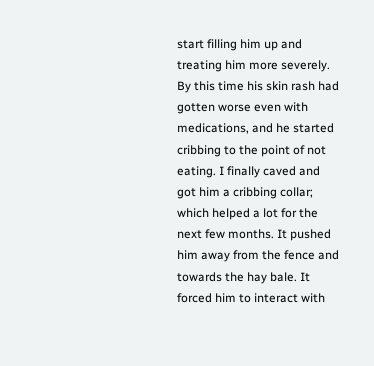start filling him up and treating him more severely. By this time his skin rash had gotten worse even with medications, and he started cribbing to the point of not eating. I finally caved and got him a cribbing collar; which helped a lot for the next few months. It pushed him away from the fence and towards the hay bale. It forced him to interact with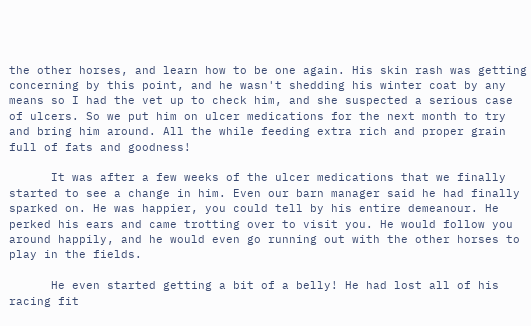the other horses, and learn how to be one again. His skin rash was getting concerning by this point, and he wasn't shedding his winter coat by any means so I had the vet up to check him, and she suspected a serious case of ulcers. So we put him on ulcer medications for the next month to try and bring him around. All the while feeding extra rich and proper grain full of fats and goodness!

      It was after a few weeks of the ulcer medications that we finally started to see a change in him. Even our barn manager said he had finally sparked on. He was happier, you could tell by his entire demeanour. He perked his ears and came trotting over to visit you. He would follow you around happily, and he would even go running out with the other horses to play in the fields.

      He even started getting a bit of a belly! He had lost all of his racing fit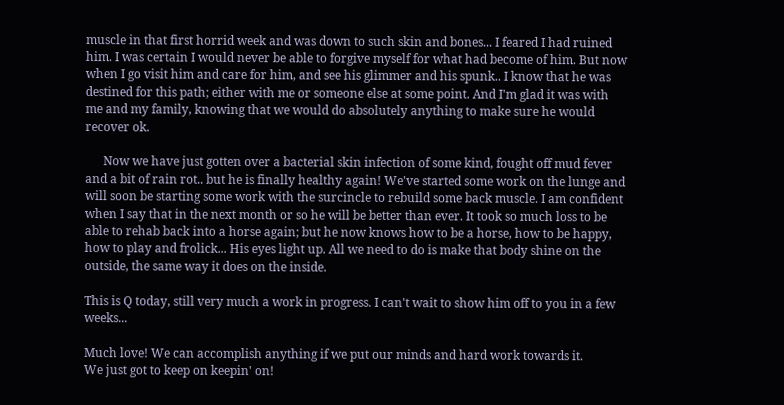muscle in that first horrid week and was down to such skin and bones... I feared I had ruined him. I was certain I would never be able to forgive myself for what had become of him. But now when I go visit him and care for him, and see his glimmer and his spunk.. I know that he was destined for this path; either with me or someone else at some point. And I'm glad it was with me and my family, knowing that we would do absolutely anything to make sure he would recover ok.

      Now we have just gotten over a bacterial skin infection of some kind, fought off mud fever and a bit of rain rot.. but he is finally healthy again! We've started some work on the lunge and will soon be starting some work with the surcincle to rebuild some back muscle. I am confident when I say that in the next month or so he will be better than ever. It took so much loss to be able to rehab back into a horse again; but he now knows how to be a horse, how to be happy, how to play and frolick... His eyes light up. All we need to do is make that body shine on the outside, the same way it does on the inside.

This is Q today, still very much a work in progress. I can't wait to show him off to you in a few weeks...

Much love! We can accomplish anything if we put our minds and hard work towards it.
We just got to keep on keepin' on!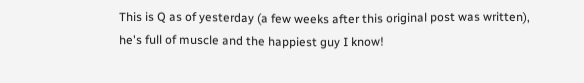This is Q as of yesterday (a few weeks after this original post was written), he's full of muscle and the happiest guy I know!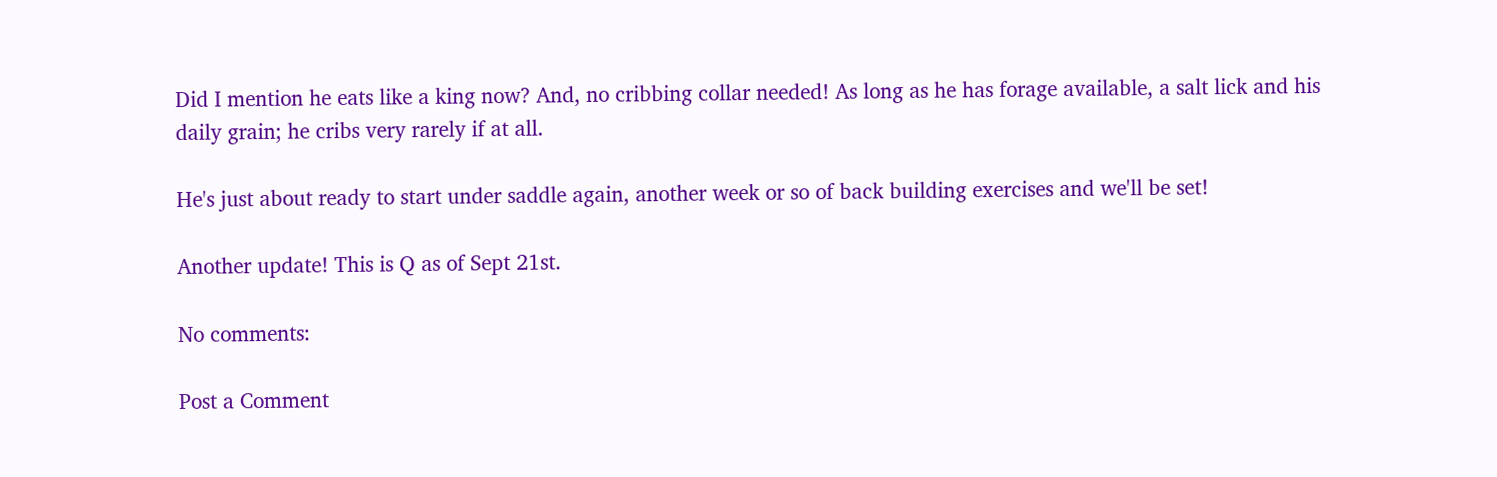Did I mention he eats like a king now? And, no cribbing collar needed! As long as he has forage available, a salt lick and his daily grain; he cribs very rarely if at all.

He's just about ready to start under saddle again, another week or so of back building exercises and we'll be set!

Another update! This is Q as of Sept 21st.

No comments:

Post a Comment